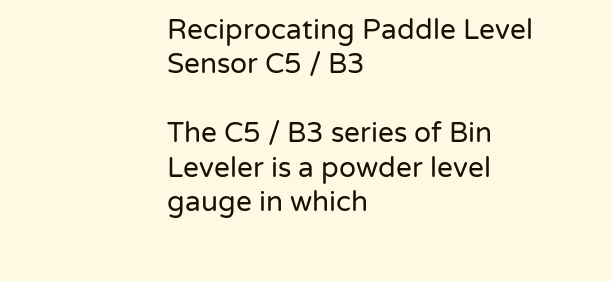Reciprocating Paddle Level Sensor C5 / B3

The C5 / B3 series of Bin Leveler is a powder level gauge in which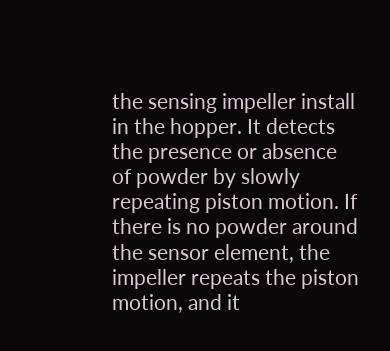the sensing impeller install in the hopper. It detects the presence or absence of powder by slowly repeating piston motion. If there is no powder around the sensor element, the impeller repeats the piston motion, and it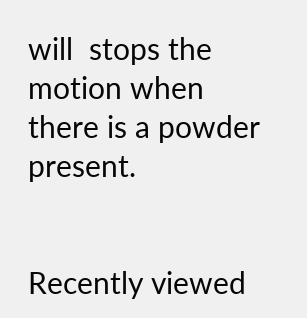will  stops the motion when there is a powder present.


Recently viewed